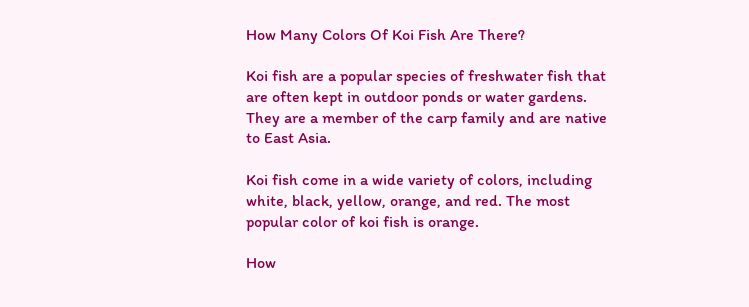How Many Colors Of Koi Fish Are There?

Koi fish are a popular species of freshwater fish that are often kept in outdoor ponds or water gardens. They are a member of the carp family and are native to East Asia.

Koi fish come in a wide variety of colors, including white, black, yellow, orange, and red. The most popular color of koi fish is orange.

How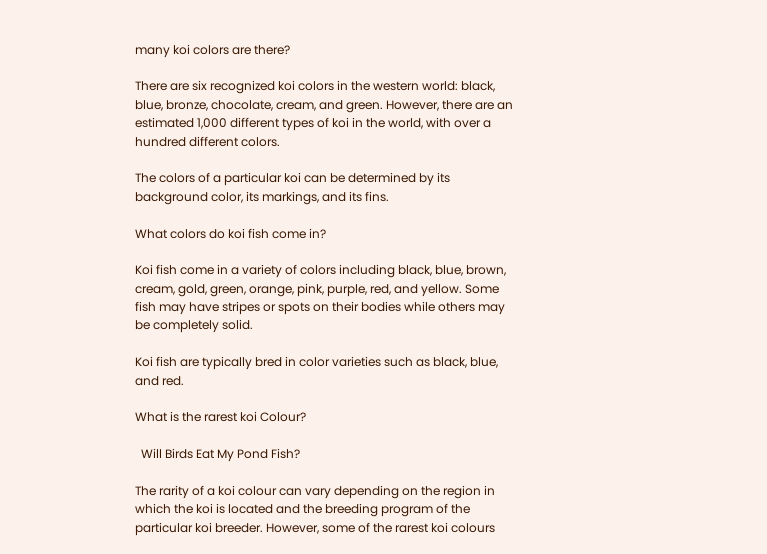many koi colors are there?

There are six recognized koi colors in the western world: black, blue, bronze, chocolate, cream, and green. However, there are an estimated 1,000 different types of koi in the world, with over a hundred different colors.

The colors of a particular koi can be determined by its background color, its markings, and its fins.

What colors do koi fish come in?

Koi fish come in a variety of colors including black, blue, brown, cream, gold, green, orange, pink, purple, red, and yellow. Some fish may have stripes or spots on their bodies while others may be completely solid.

Koi fish are typically bred in color varieties such as black, blue, and red.

What is the rarest koi Colour?

  Will Birds Eat My Pond Fish?

The rarity of a koi colour can vary depending on the region in which the koi is located and the breeding program of the particular koi breeder. However, some of the rarest koi colours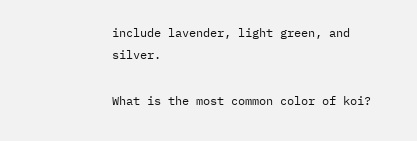include lavender, light green, and silver.

What is the most common color of koi?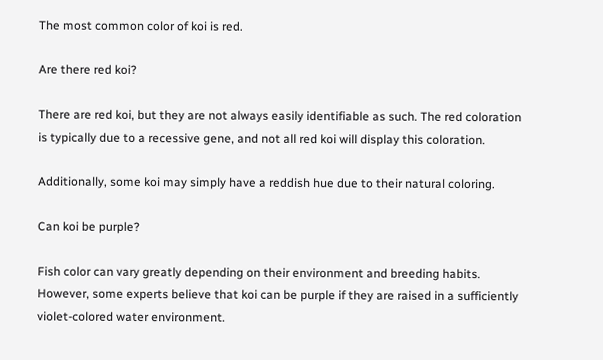The most common color of koi is red.

Are there red koi?

There are red koi, but they are not always easily identifiable as such. The red coloration is typically due to a recessive gene, and not all red koi will display this coloration.

Additionally, some koi may simply have a reddish hue due to their natural coloring.

Can koi be purple?

Fish color can vary greatly depending on their environment and breeding habits. However, some experts believe that koi can be purple if they are raised in a sufficiently violet-colored water environment.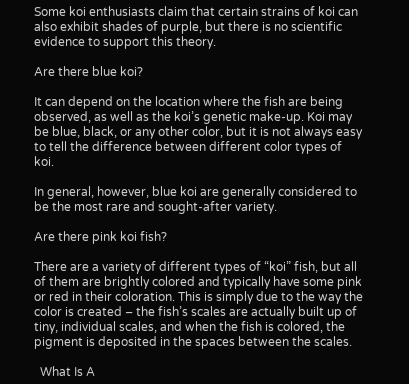Some koi enthusiasts claim that certain strains of koi can also exhibit shades of purple, but there is no scientific evidence to support this theory.

Are there blue koi?

It can depend on the location where the fish are being observed, as well as the koi’s genetic make-up. Koi may be blue, black, or any other color, but it is not always easy to tell the difference between different color types of koi.

In general, however, blue koi are generally considered to be the most rare and sought-after variety.

Are there pink koi fish?

There are a variety of different types of “koi” fish, but all of them are brightly colored and typically have some pink or red in their coloration. This is simply due to the way the color is created – the fish’s scales are actually built up of tiny, individual scales, and when the fish is colored, the pigment is deposited in the spaces between the scales.

  What Is A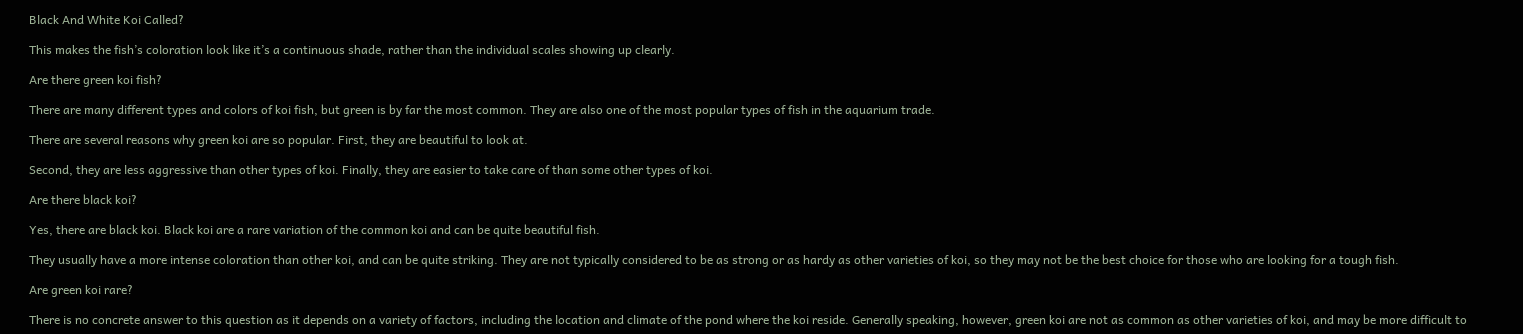Black And White Koi Called?

This makes the fish’s coloration look like it’s a continuous shade, rather than the individual scales showing up clearly.

Are there green koi fish?

There are many different types and colors of koi fish, but green is by far the most common. They are also one of the most popular types of fish in the aquarium trade.

There are several reasons why green koi are so popular. First, they are beautiful to look at.

Second, they are less aggressive than other types of koi. Finally, they are easier to take care of than some other types of koi.

Are there black koi?

Yes, there are black koi. Black koi are a rare variation of the common koi and can be quite beautiful fish.

They usually have a more intense coloration than other koi, and can be quite striking. They are not typically considered to be as strong or as hardy as other varieties of koi, so they may not be the best choice for those who are looking for a tough fish.

Are green koi rare?

There is no concrete answer to this question as it depends on a variety of factors, including the location and climate of the pond where the koi reside. Generally speaking, however, green koi are not as common as other varieties of koi, and may be more difficult to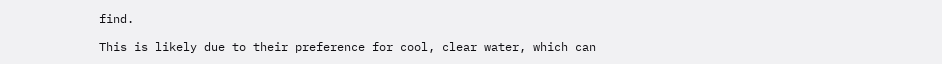find.

This is likely due to their preference for cool, clear water, which can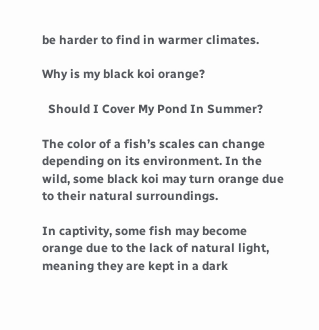be harder to find in warmer climates.

Why is my black koi orange?

  Should I Cover My Pond In Summer?

The color of a fish’s scales can change depending on its environment. In the wild, some black koi may turn orange due to their natural surroundings.

In captivity, some fish may become orange due to the lack of natural light, meaning they are kept in a dark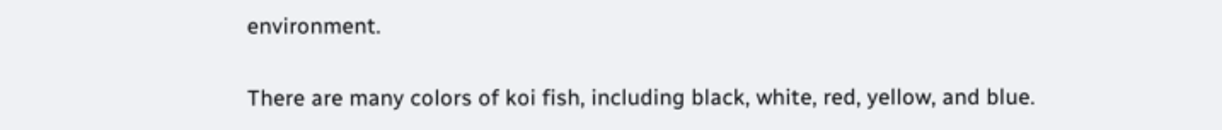environment.


There are many colors of koi fish, including black, white, red, yellow, and blue.